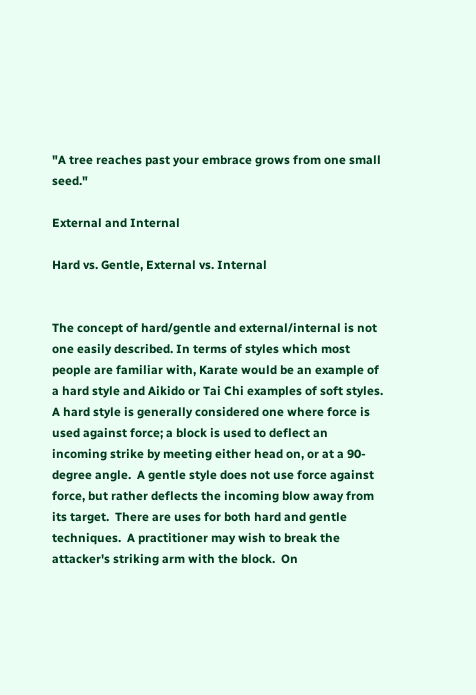"A tree reaches past your embrace grows from one small seed."

External and Internal

Hard vs. Gentle, External vs. Internal


The concept of hard/gentle and external/internal is not one easily described. In terms of styles which most people are familiar with, Karate would be an example of a hard style and Aikido or Tai Chi examples of soft styles.  A hard style is generally considered one where force is used against force; a block is used to deflect an incoming strike by meeting either head on, or at a 90-degree angle.  A gentle style does not use force against force, but rather deflects the incoming blow away from its target.  There are uses for both hard and gentle techniques.  A practitioner may wish to break the attacker's striking arm with the block.  On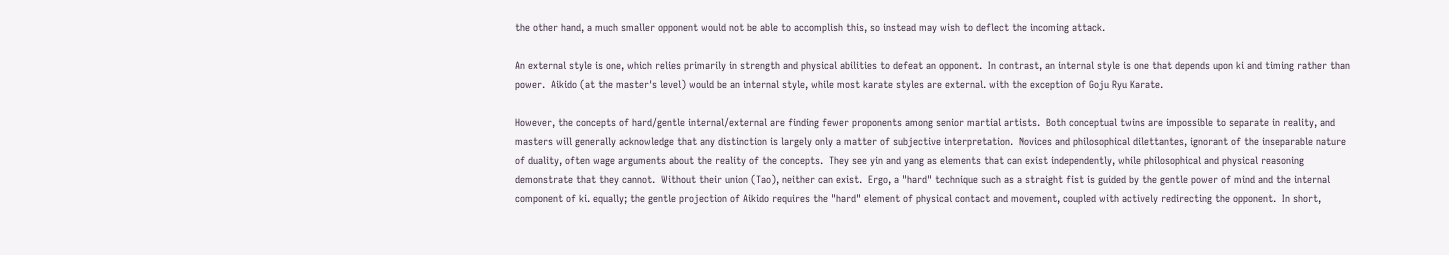the other hand, a much smaller opponent would not be able to accomplish this, so instead may wish to deflect the incoming attack.

An external style is one, which relies primarily in strength and physical abilities to defeat an opponent.  In contrast, an internal style is one that depends upon ki and timing rather than power.  Aikido (at the master's level) would be an internal style, while most karate styles are external. with the exception of Goju Ryu Karate.

However, the concepts of hard/gentle internal/external are finding fewer proponents among senior martial artists.  Both conceptual twins are impossible to separate in reality, and masters will generally acknowledge that any distinction is largely only a matter of subjective interpretation.  Novices and philosophical dilettantes, ignorant of the inseparable nature of duality, often wage arguments about the reality of the concepts.  They see yin and yang as elements that can exist independently, while philosophical and physical reasoning demonstrate that they cannot.  Without their union (Tao), neither can exist.  Ergo, a "hard" technique such as a straight fist is guided by the gentle power of mind and the internal component of ki. equally; the gentle projection of Aikido requires the "hard" element of physical contact and movement, coupled with actively redirecting the opponent.  In short,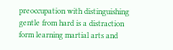preoccupation with distinguishing gentle from hard is a distraction form learning martial arts and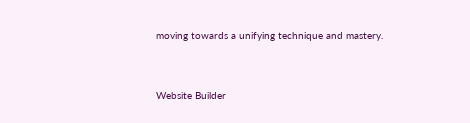moving towards a unifying technique and mastery.




Website Builder